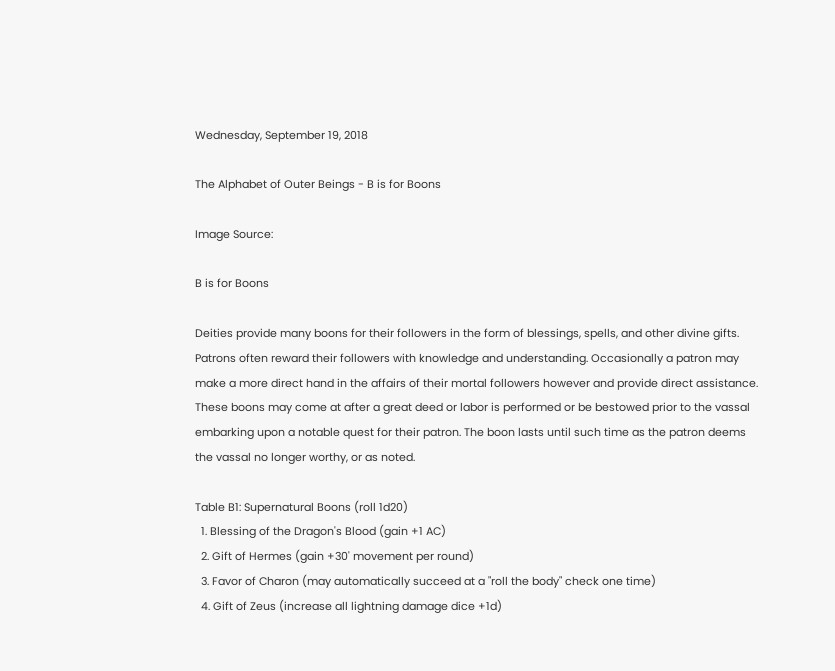Wednesday, September 19, 2018

The Alphabet of Outer Beings - B is for Boons

Image Source:

B is for Boons

Deities provide many boons for their followers in the form of blessings, spells, and other divine gifts. Patrons often reward their followers with knowledge and understanding. Occasionally a patron may make a more direct hand in the affairs of their mortal followers however and provide direct assistance. These boons may come at after a great deed or labor is performed or be bestowed prior to the vassal embarking upon a notable quest for their patron. The boon lasts until such time as the patron deems the vassal no longer worthy, or as noted.

Table B1: Supernatural Boons (roll 1d20)
  1. Blessing of the Dragon's Blood (gain +1 AC)
  2. Gift of Hermes (gain +30' movement per round)
  3. Favor of Charon (may automatically succeed at a "roll the body" check one time)
  4. Gift of Zeus (increase all lightning damage dice +1d)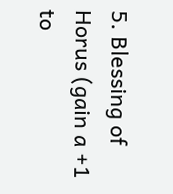5. Blessing of Horus (gain a +1 to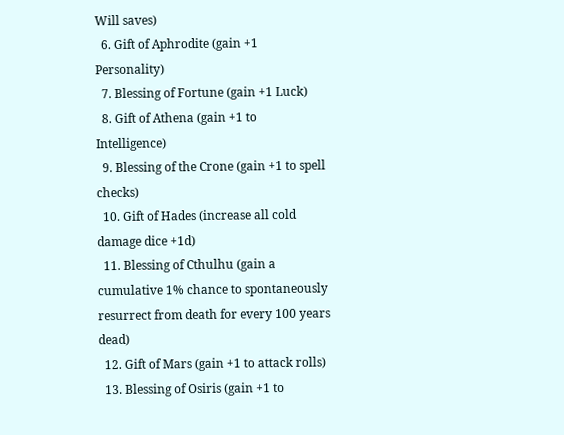Will saves)
  6. Gift of Aphrodite (gain +1 Personality)
  7. Blessing of Fortune (gain +1 Luck)
  8. Gift of Athena (gain +1 to Intelligence)
  9. Blessing of the Crone (gain +1 to spell checks)
  10. Gift of Hades (increase all cold damage dice +1d)
  11. Blessing of Cthulhu (gain a cumulative 1% chance to spontaneously resurrect from death for every 100 years dead)
  12. Gift of Mars (gain +1 to attack rolls)
  13. Blessing of Osiris (gain +1 to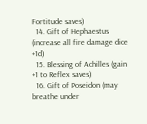Fortitude saves)
  14. Gift of Hephaestus (increase all fire damage dice +1d)
  15. Blessing of Achilles (gain +1 to Reflex saves)
  16. Gift of Poseidon (may breathe under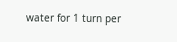water for 1 turn per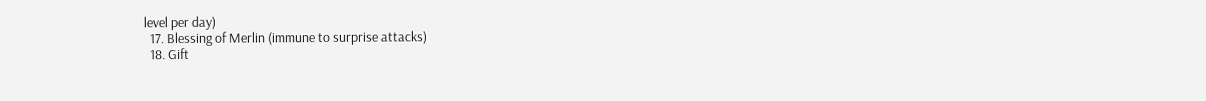level per day)
  17. Blessing of Merlin (immune to surprise attacks)
  18. Gift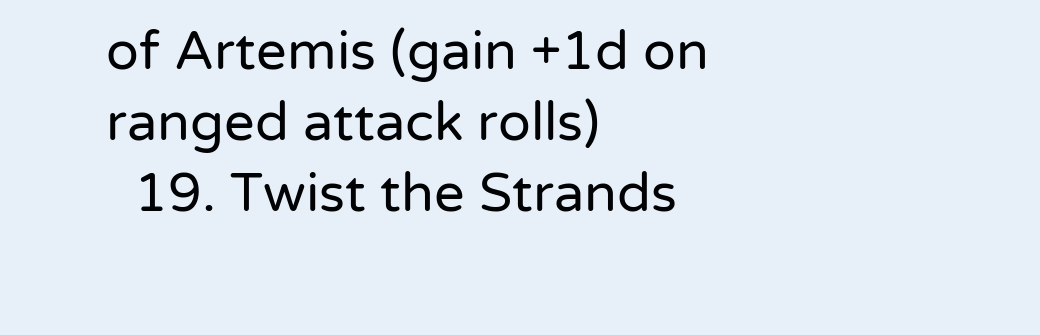of Artemis (gain +1d on ranged attack rolls)
  19. Twist the Strands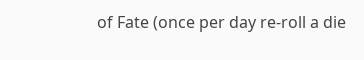of Fate (once per day re-roll a die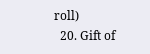roll)
  20. Gift of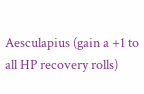Aesculapius (gain a +1 to all HP recovery rolls)